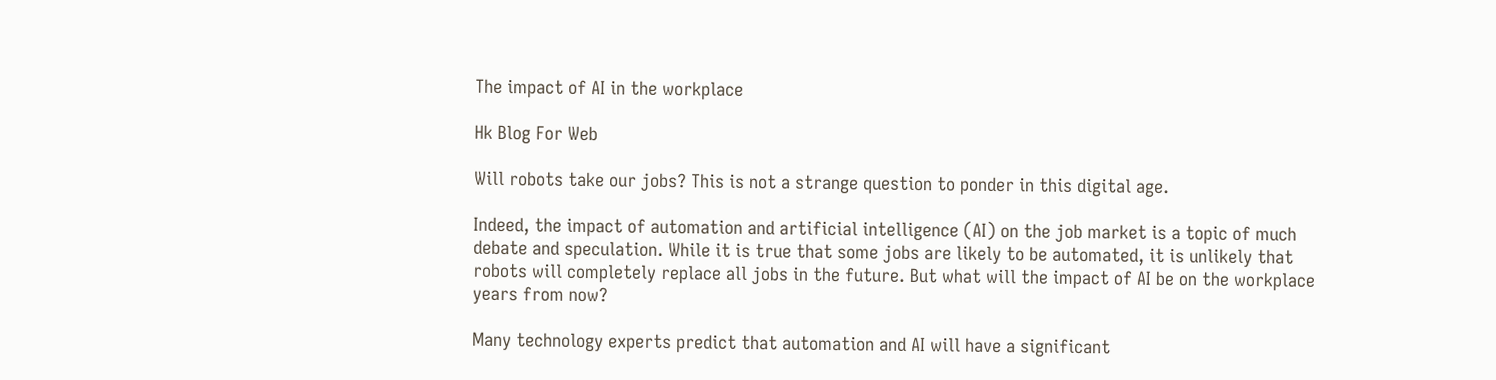The impact of AI in the workplace

Hk Blog For Web

Will robots take our jobs? This is not a strange question to ponder in this digital age.

Indeed, the impact of automation and artificial intelligence (AI) on the job market is a topic of much debate and speculation. While it is true that some jobs are likely to be automated, it is unlikely that robots will completely replace all jobs in the future. But what will the impact of AI be on the workplace years from now?

Many technology experts predict that automation and AI will have a significant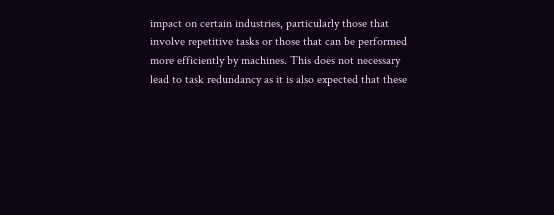impact on certain industries, particularly those that involve repetitive tasks or those that can be performed more efficiently by machines. This does not necessary lead to task redundancy as it is also expected that these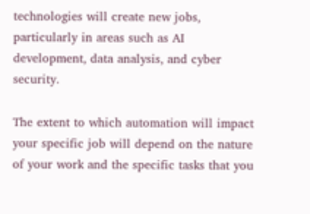technologies will create new jobs, particularly in areas such as AI development, data analysis, and cyber security.

The extent to which automation will impact your specific job will depend on the nature of your work and the specific tasks that you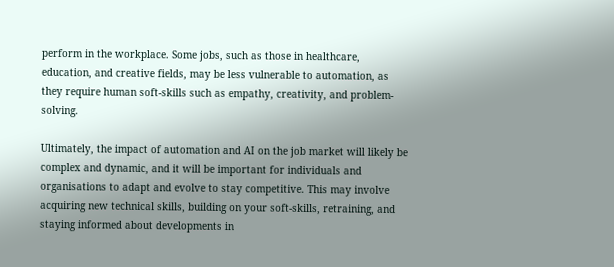perform in the workplace. Some jobs, such as those in healthcare, education, and creative fields, may be less vulnerable to automation, as they require human soft-skills such as empathy, creativity, and problem-solving.

Ultimately, the impact of automation and AI on the job market will likely be complex and dynamic, and it will be important for individuals and organisations to adapt and evolve to stay competitive. This may involve acquiring new technical skills, building on your soft-skills, retraining, and staying informed about developments in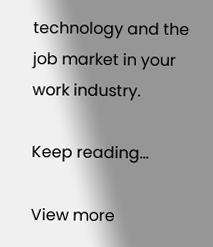technology and the job market in your work industry.

Keep reading...

View more